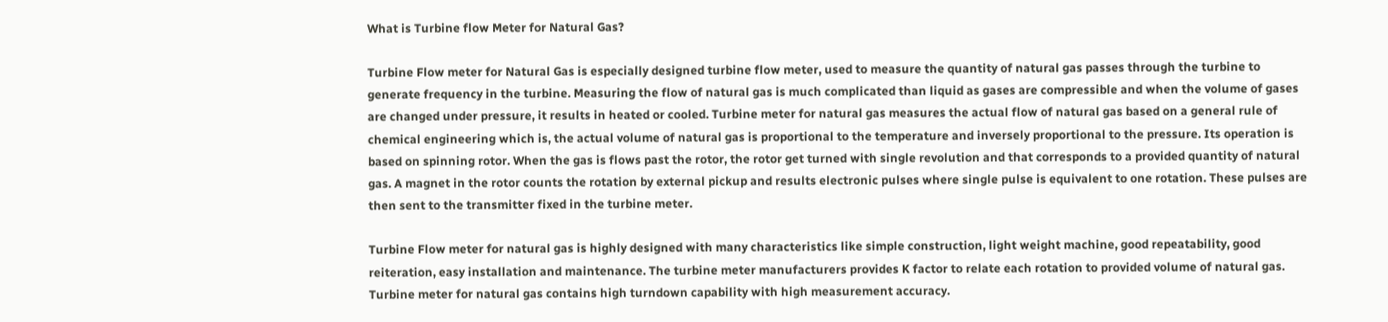What is Turbine flow Meter for Natural Gas?

Turbine Flow meter for Natural Gas is especially designed turbine flow meter, used to measure the quantity of natural gas passes through the turbine to generate frequency in the turbine. Measuring the flow of natural gas is much complicated than liquid as gases are compressible and when the volume of gases are changed under pressure, it results in heated or cooled. Turbine meter for natural gas measures the actual flow of natural gas based on a general rule of chemical engineering which is, the actual volume of natural gas is proportional to the temperature and inversely proportional to the pressure. Its operation is based on spinning rotor. When the gas is flows past the rotor, the rotor get turned with single revolution and that corresponds to a provided quantity of natural gas. A magnet in the rotor counts the rotation by external pickup and results electronic pulses where single pulse is equivalent to one rotation. These pulses are then sent to the transmitter fixed in the turbine meter.

Turbine Flow meter for natural gas is highly designed with many characteristics like simple construction, light weight machine, good repeatability, good reiteration, easy installation and maintenance. The turbine meter manufacturers provides K factor to relate each rotation to provided volume of natural gas. Turbine meter for natural gas contains high turndown capability with high measurement accuracy.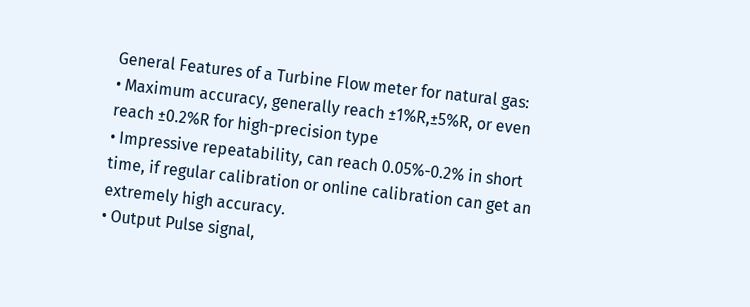General Features of a Turbine Flow meter for natural gas:
• Maximum accuracy, generally reach ±1%R,±5%R, or even reach ±0.2%R for high-precision type
• Impressive repeatability, can reach 0.05%-0.2% in short time, if regular calibration or online calibration can get an extremely high accuracy.
• Output Pulse signal,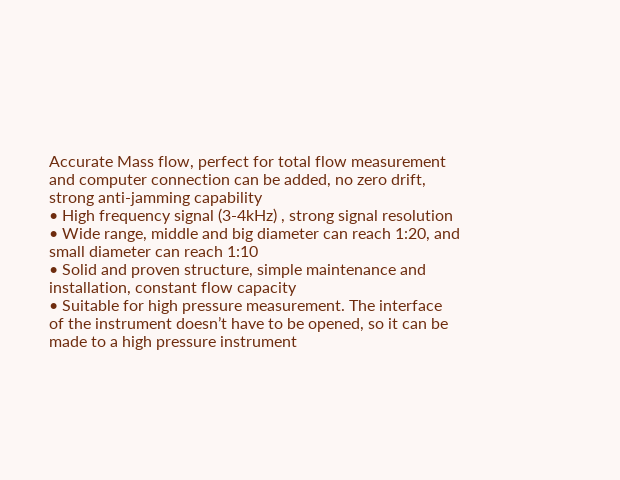Accurate Mass flow, perfect for total flow measurement and computer connection can be added, no zero drift, strong anti-jamming capability
• High frequency signal (3-4kHz) , strong signal resolution
• Wide range, middle and big diameter can reach 1:20, and small diameter can reach 1:10
• Solid and proven structure, simple maintenance and installation, constant flow capacity
• Suitable for high pressure measurement. The interface of the instrument doesn’t have to be opened, so it can be made to a high pressure instrument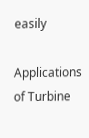easily

Applications of Turbine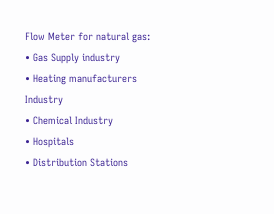Flow Meter for natural gas:
• Gas Supply industry
• Heating manufacturers Industry
• Chemical Industry
• Hospitals
• Distribution Stations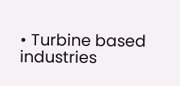• Turbine based industries